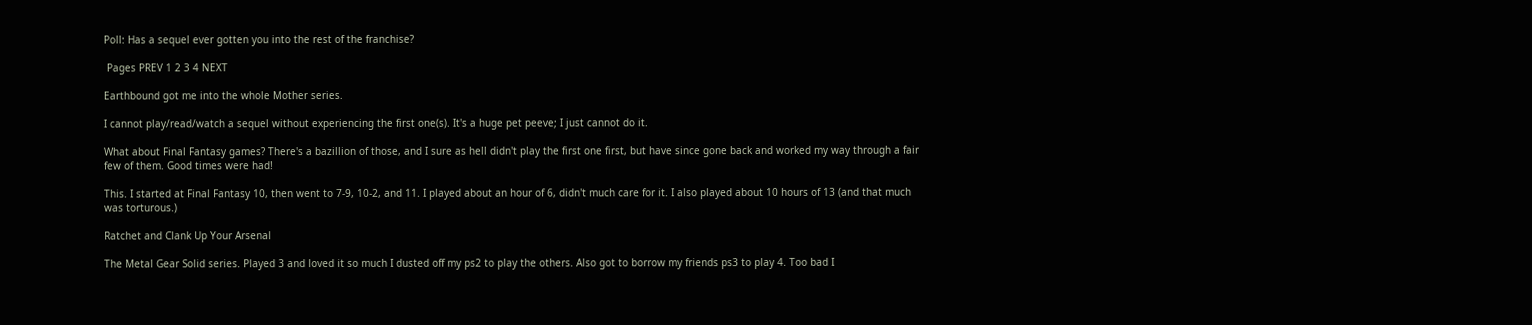Poll: Has a sequel ever gotten you into the rest of the franchise?

 Pages PREV 1 2 3 4 NEXT

Earthbound got me into the whole Mother series.

I cannot play/read/watch a sequel without experiencing the first one(s). It's a huge pet peeve; I just cannot do it.

What about Final Fantasy games? There's a bazillion of those, and I sure as hell didn't play the first one first, but have since gone back and worked my way through a fair few of them. Good times were had!

This. I started at Final Fantasy 10, then went to 7-9, 10-2, and 11. I played about an hour of 6, didn't much care for it. I also played about 10 hours of 13 (and that much was torturous.)

Ratchet and Clank Up Your Arsenal

The Metal Gear Solid series. Played 3 and loved it so much I dusted off my ps2 to play the others. Also got to borrow my friends ps3 to play 4. Too bad I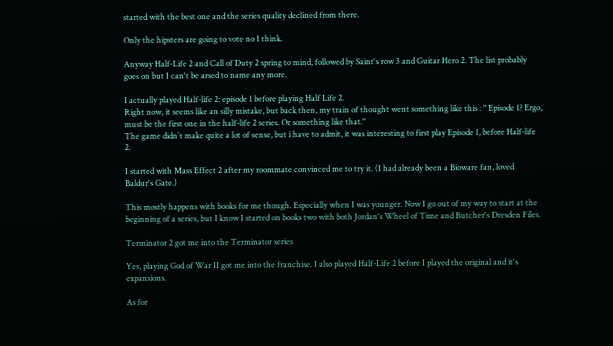started with the best one and the series quality declined from there.

Only the hipsters are going to vote no I think.

Anyway Half-Life 2 and Call of Duty 2 spring to mind, followed by Saint's row 3 and Guitar Hero 2. The list probably goes on but I can't be arsed to name any more.

I actually played Half-life 2: episode 1 before playing Half Life 2.
Right now, it seems like an silly mistake, but back then, my train of thought went something like this : " Episode 1? Ergo, must be the first one in the half-life 2 series. Or something like that."
The game didn`t make quite a lot of sense, but i have to admit, it was interesting to first play Episode 1, before Half-life 2.

I started with Mass Effect 2 after my roommate convinced me to try it. (I had already been a Bioware fan, loved Baldur's Gate.)

This mostly happens with books for me though. Especially when I was younger. Now I go out of my way to start at the beginning of a series, but I know I started on books two with both Jordan's Wheel of Time and Butcher's Dresden Files.

Terminator 2 got me into the Terminator series

Yes, playing God of War II got me into the franchise. I also played Half-Life 2 before I played the original and it's expansions.

As for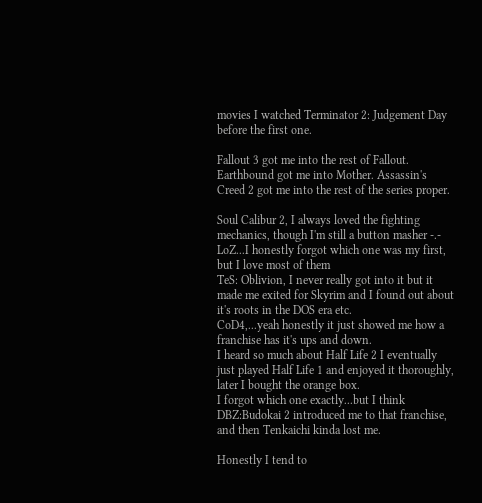movies I watched Terminator 2: Judgement Day before the first one.

Fallout 3 got me into the rest of Fallout. Earthbound got me into Mother. Assassin's Creed 2 got me into the rest of the series proper.

Soul Calibur 2, I always loved the fighting mechanics, though I'm still a button masher -.-
LoZ...I honestly forgot which one was my first, but I love most of them
TeS: Oblivion, I never really got into it but it made me exited for Skyrim and I found out about it's roots in the DOS era etc.
CoD4,...yeah honestly it just showed me how a franchise has it's ups and down.
I heard so much about Half Life 2 I eventually just played Half Life 1 and enjoyed it thoroughly, later I bought the orange box.
I forgot which one exactly...but I think DBZ:Budokai 2 introduced me to that franchise, and then Tenkaichi kinda lost me.

Honestly I tend to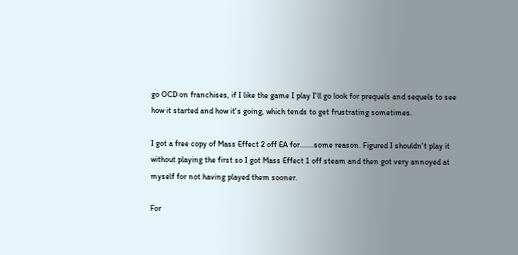go OCD on franchises, if I like the game I play I'll go look for prequels and sequels to see how it started and how it's going, which tends to get frustrating sometimes.

I got a free copy of Mass Effect 2 off EA for.......some reason. Figured I shouldn't play it without playing the first so I got Mass Effect 1 off steam and then got very annoyed at myself for not having played them sooner.

For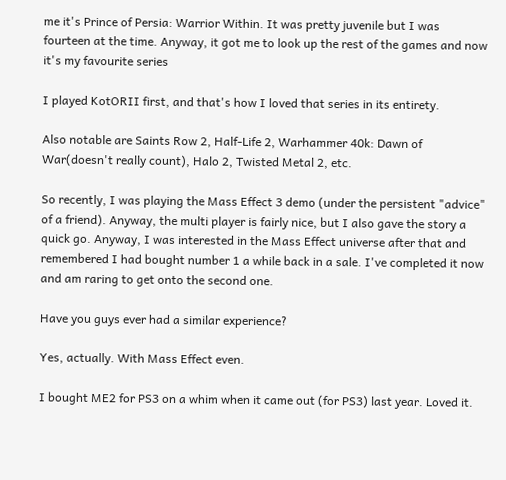me it's Prince of Persia: Warrior Within. It was pretty juvenile but I was fourteen at the time. Anyway, it got me to look up the rest of the games and now it's my favourite series

I played KotORII first, and that's how I loved that series in its entirety.

Also notable are Saints Row 2, Half-Life 2, Warhammer 40k: Dawn of War(doesn't really count), Halo 2, Twisted Metal 2, etc.

So recently, I was playing the Mass Effect 3 demo (under the persistent "advice" of a friend). Anyway, the multi player is fairly nice, but I also gave the story a quick go. Anyway, I was interested in the Mass Effect universe after that and remembered I had bought number 1 a while back in a sale. I've completed it now and am raring to get onto the second one.

Have you guys ever had a similar experience?

Yes, actually. With Mass Effect even.

I bought ME2 for PS3 on a whim when it came out (for PS3) last year. Loved it.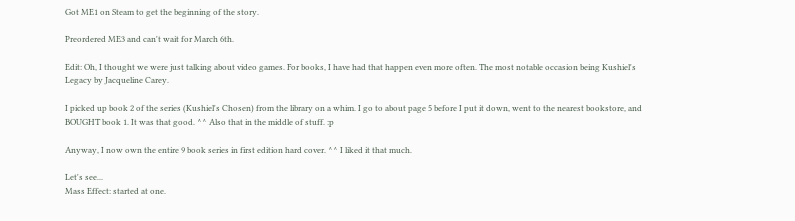Got ME1 on Steam to get the beginning of the story.

Preordered ME3 and can't wait for March 6th.

Edit: Oh, I thought we were just talking about video games. For books, I have had that happen even more often. The most notable occasion being Kushiel's Legacy by Jacqueline Carey.

I picked up book 2 of the series (Kushiel's Chosen) from the library on a whim. I go to about page 5 before I put it down, went to the nearest bookstore, and BOUGHT book 1. It was that good. ^^ Also that in the middle of stuff. :p

Anyway, I now own the entire 9 book series in first edition hard cover. ^^ I liked it that much.

Let's see...
Mass Effect: started at one.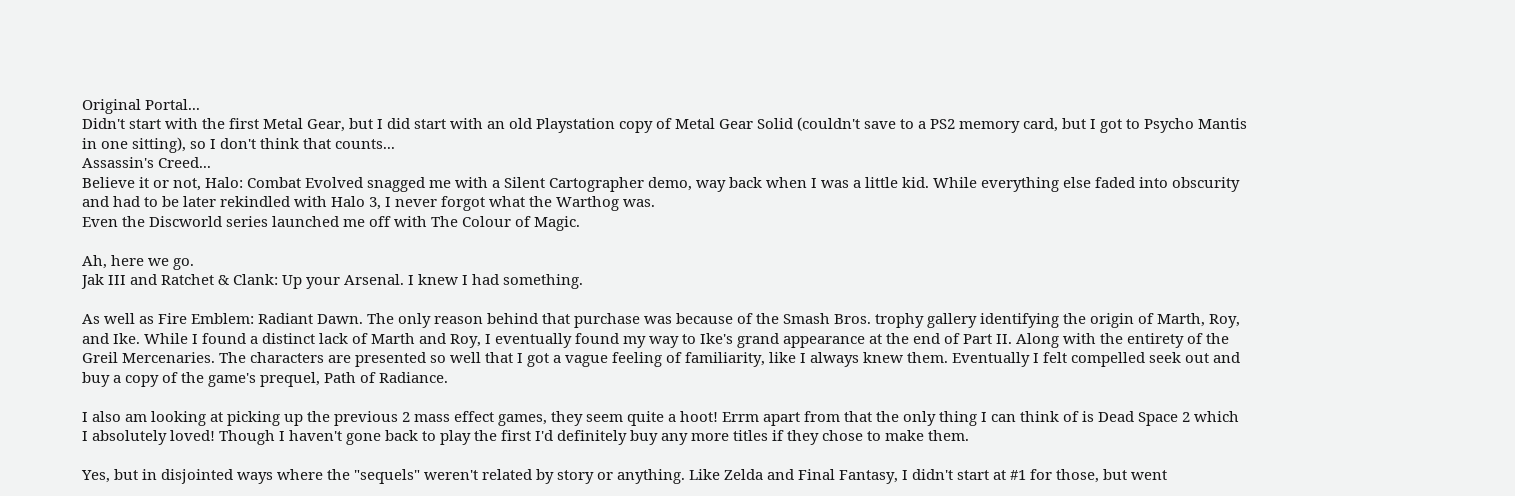Original Portal...
Didn't start with the first Metal Gear, but I did start with an old Playstation copy of Metal Gear Solid (couldn't save to a PS2 memory card, but I got to Psycho Mantis in one sitting), so I don't think that counts...
Assassin's Creed...
Believe it or not, Halo: Combat Evolved snagged me with a Silent Cartographer demo, way back when I was a little kid. While everything else faded into obscurity and had to be later rekindled with Halo 3, I never forgot what the Warthog was.
Even the Discworld series launched me off with The Colour of Magic.

Ah, here we go.
Jak III and Ratchet & Clank: Up your Arsenal. I knew I had something.

As well as Fire Emblem: Radiant Dawn. The only reason behind that purchase was because of the Smash Bros. trophy gallery identifying the origin of Marth, Roy, and Ike. While I found a distinct lack of Marth and Roy, I eventually found my way to Ike's grand appearance at the end of Part II. Along with the entirety of the Greil Mercenaries. The characters are presented so well that I got a vague feeling of familiarity, like I always knew them. Eventually I felt compelled seek out and buy a copy of the game's prequel, Path of Radiance.

I also am looking at picking up the previous 2 mass effect games, they seem quite a hoot! Errm apart from that the only thing I can think of is Dead Space 2 which I absolutely loved! Though I haven't gone back to play the first I'd definitely buy any more titles if they chose to make them.

Yes, but in disjointed ways where the "sequels" weren't related by story or anything. Like Zelda and Final Fantasy, I didn't start at #1 for those, but went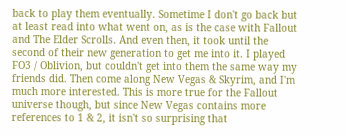back to play them eventually. Sometime I don't go back but at least read into what went on, as is the case with Fallout and The Elder Scrolls. And even then, it took until the second of their new generation to get me into it. I played FO3 / Oblivion, but couldn't get into them the same way my friends did. Then come along New Vegas & Skyrim, and I'm much more interested. This is more true for the Fallout universe though, but since New Vegas contains more references to 1 & 2, it isn't so surprising that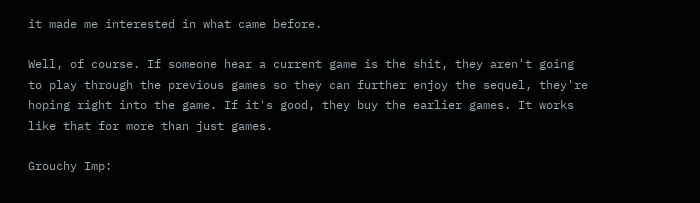it made me interested in what came before.

Well, of course. If someone hear a current game is the shit, they aren't going to play through the previous games so they can further enjoy the sequel, they're hoping right into the game. If it's good, they buy the earlier games. It works like that for more than just games.

Grouchy Imp: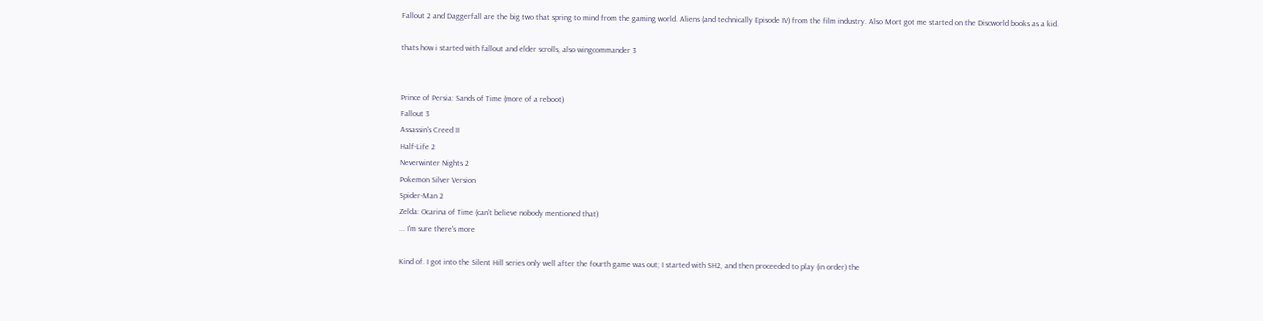Fallout 2 and Daggerfall are the big two that spring to mind from the gaming world. Aliens (and technically Episode IV) from the film industry. Also Mort got me started on the Discworld books as a kid.

thats how i started with fallout and elder scrolls, also wingcommander 3


Prince of Persia: Sands of Time (more of a reboot)
Fallout 3
Assassin's Creed II
Half-Life 2
Neverwinter Nights 2
Pokemon Silver Version
Spider-Man 2
Zelda: Ocarina of Time (can't believe nobody mentioned that)
... I'm sure there's more

Kind of. I got into the Silent Hill series only well after the fourth game was out; I started with SH2, and then proceeded to play (in order) the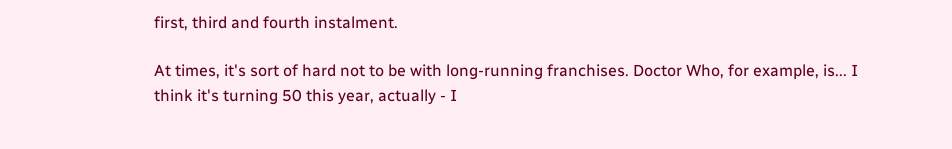first, third and fourth instalment.

At times, it's sort of hard not to be with long-running franchises. Doctor Who, for example, is... I think it's turning 50 this year, actually - I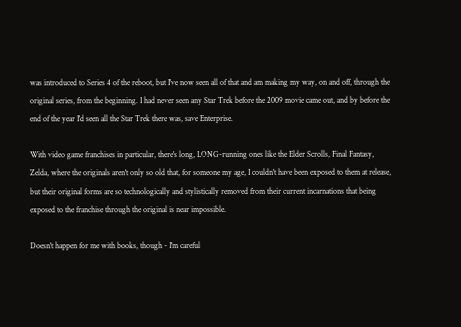was introduced to Series 4 of the reboot, but I've now seen all of that and am making my way, on and off, through the original series, from the beginning. I had never seen any Star Trek before the 2009 movie came out, and by before the end of the year I'd seen all the Star Trek there was, save Enterprise.

With video game franchises in particular, there's long, LONG-running ones like the Elder Scrolls, Final Fantasy, Zelda, where the originals aren't only so old that, for someone my age, I couldn't have been exposed to them at release, but their original forms are so technologically and stylistically removed from their current incarnations that being exposed to the franchise through the original is near impossible.

Doesn't happen for me with books, though - I'm careful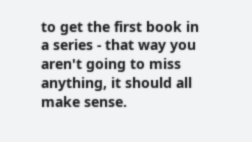to get the first book in a series - that way you aren't going to miss anything, it should all make sense.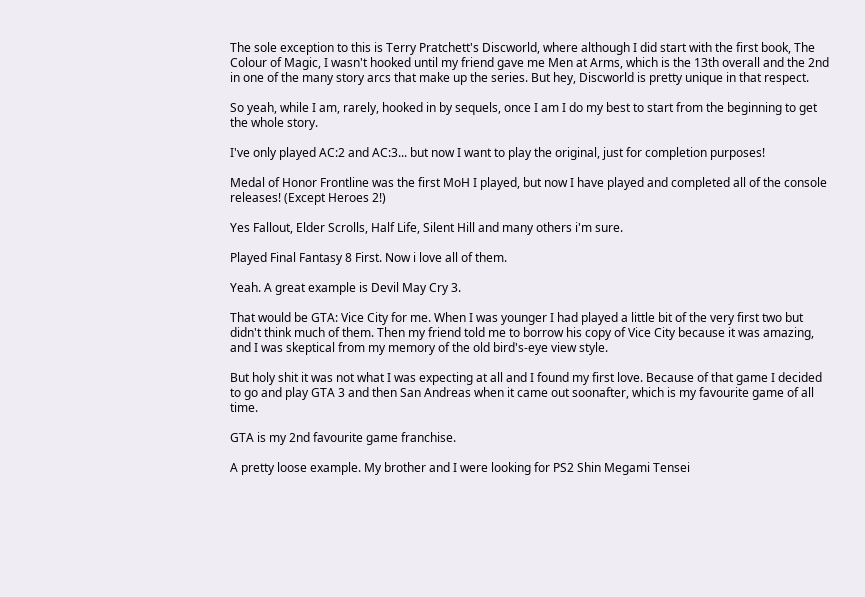The sole exception to this is Terry Pratchett's Discworld, where although I did start with the first book, The Colour of Magic, I wasn't hooked until my friend gave me Men at Arms, which is the 13th overall and the 2nd in one of the many story arcs that make up the series. But hey, Discworld is pretty unique in that respect.

So yeah, while I am, rarely, hooked in by sequels, once I am I do my best to start from the beginning to get the whole story.

I've only played AC:2 and AC:3... but now I want to play the original, just for completion purposes!

Medal of Honor Frontline was the first MoH I played, but now I have played and completed all of the console releases! (Except Heroes 2!)

Yes Fallout, Elder Scrolls, Half Life, Silent Hill and many others i'm sure.

Played Final Fantasy 8 First. Now i love all of them.

Yeah. A great example is Devil May Cry 3.

That would be GTA: Vice City for me. When I was younger I had played a little bit of the very first two but didn't think much of them. Then my friend told me to borrow his copy of Vice City because it was amazing, and I was skeptical from my memory of the old bird's-eye view style.

But holy shit it was not what I was expecting at all and I found my first love. Because of that game I decided to go and play GTA 3 and then San Andreas when it came out soonafter, which is my favourite game of all time.

GTA is my 2nd favourite game franchise.

A pretty loose example. My brother and I were looking for PS2 Shin Megami Tensei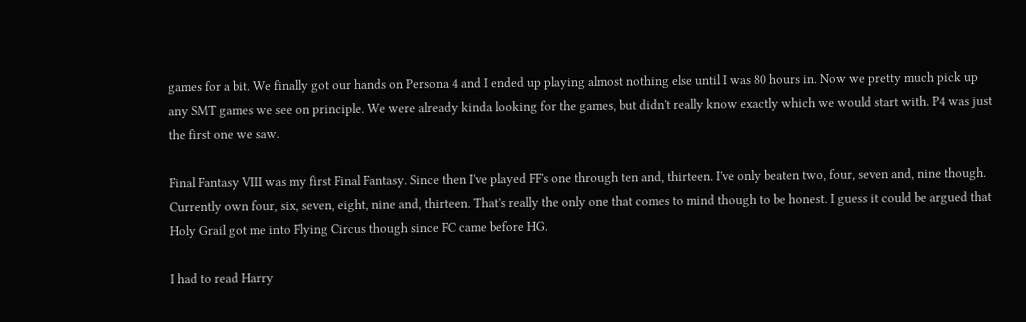games for a bit. We finally got our hands on Persona 4 and I ended up playing almost nothing else until I was 80 hours in. Now we pretty much pick up any SMT games we see on principle. We were already kinda looking for the games, but didn't really know exactly which we would start with. P4 was just the first one we saw.

Final Fantasy VIII was my first Final Fantasy. Since then I've played FF's one through ten and, thirteen. I've only beaten two, four, seven and, nine though. Currently own four, six, seven, eight, nine and, thirteen. That's really the only one that comes to mind though to be honest. I guess it could be argued that Holy Grail got me into Flying Circus though since FC came before HG.

I had to read Harry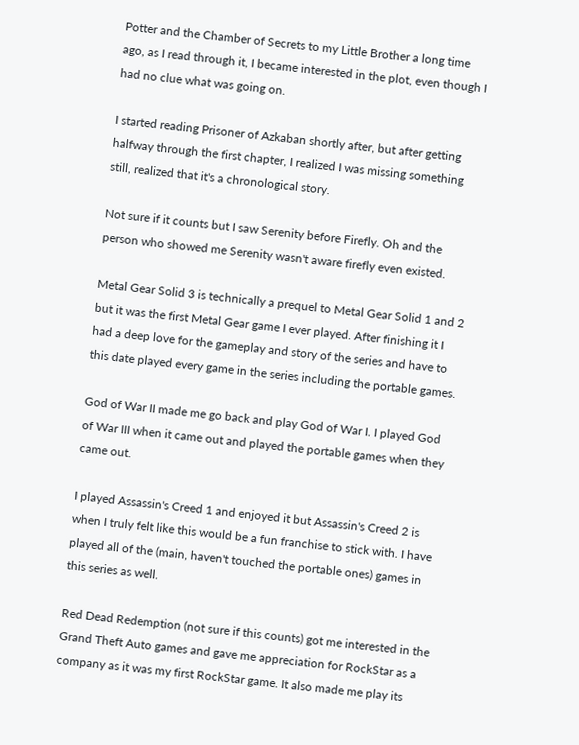Potter and the Chamber of Secrets to my Little Brother a long time ago, as I read through it, I became interested in the plot, even though I had no clue what was going on.

I started reading Prisoner of Azkaban shortly after, but after getting halfway through the first chapter, I realized I was missing something still, realized that it's a chronological story.

Not sure if it counts but I saw Serenity before Firefly. Oh and the person who showed me Serenity wasn't aware firefly even existed.

Metal Gear Solid 3 is technically a prequel to Metal Gear Solid 1 and 2 but it was the first Metal Gear game I ever played. After finishing it I had a deep love for the gameplay and story of the series and have to this date played every game in the series including the portable games.

God of War II made me go back and play God of War I. I played God of War III when it came out and played the portable games when they came out.

I played Assassin's Creed 1 and enjoyed it but Assassin's Creed 2 is when I truly felt like this would be a fun franchise to stick with. I have played all of the (main, haven't touched the portable ones) games in this series as well.

Red Dead Redemption (not sure if this counts) got me interested in the Grand Theft Auto games and gave me appreciation for RockStar as a company as it was my first RockStar game. It also made me play its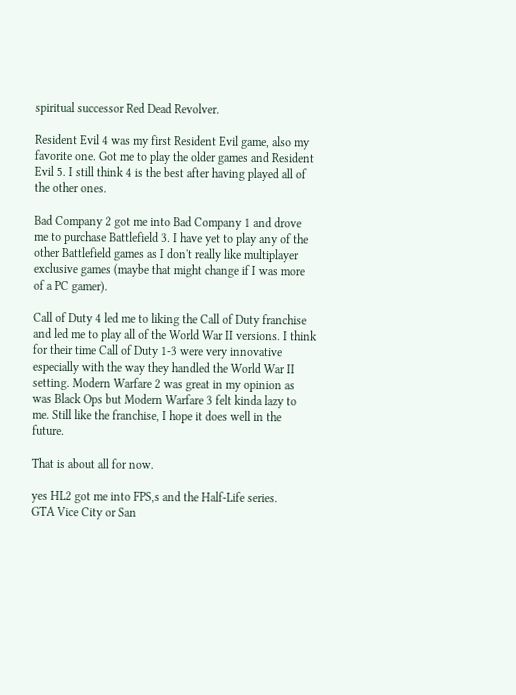spiritual successor Red Dead Revolver.

Resident Evil 4 was my first Resident Evil game, also my favorite one. Got me to play the older games and Resident Evil 5. I still think 4 is the best after having played all of the other ones.

Bad Company 2 got me into Bad Company 1 and drove me to purchase Battlefield 3. I have yet to play any of the other Battlefield games as I don't really like multiplayer exclusive games (maybe that might change if I was more of a PC gamer).

Call of Duty 4 led me to liking the Call of Duty franchise and led me to play all of the World War II versions. I think for their time Call of Duty 1-3 were very innovative especially with the way they handled the World War II setting. Modern Warfare 2 was great in my opinion as was Black Ops but Modern Warfare 3 felt kinda lazy to me. Still like the franchise, I hope it does well in the future.

That is about all for now.

yes HL2 got me into FPS,s and the Half-Life series.
GTA Vice City or San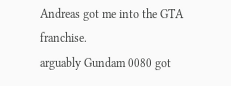Andreas got me into the GTA franchise.
arguably Gundam 0080 got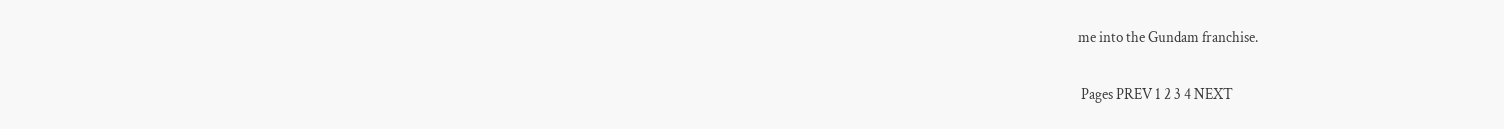me into the Gundam franchise.

 Pages PREV 1 2 3 4 NEXT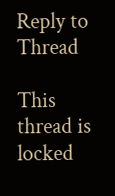Reply to Thread

This thread is locked